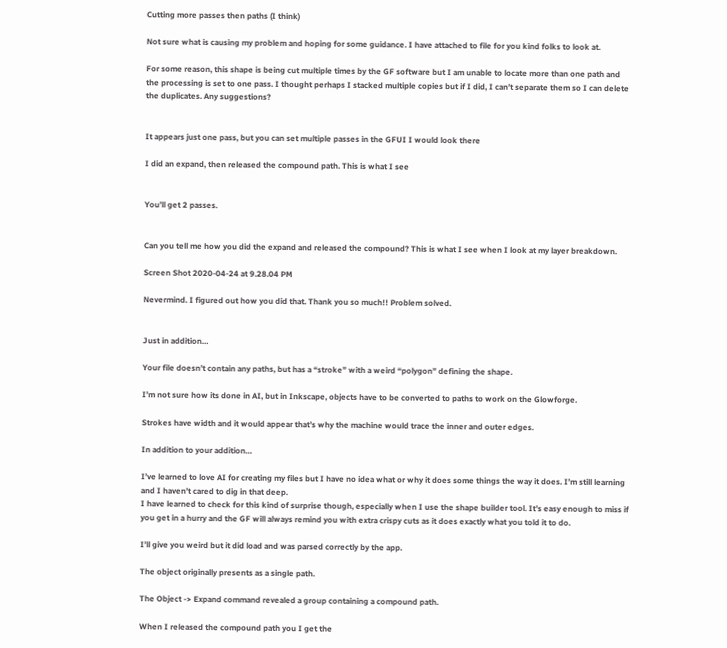Cutting more passes then paths (I think)

Not sure what is causing my problem and hoping for some guidance. I have attached to file for you kind folks to look at.

For some reason, this shape is being cut multiple times by the GF software but I am unable to locate more than one path and the processing is set to one pass. I thought perhaps I stacked multiple copies but if I did, I can’t separate them so I can delete the duplicates. Any suggestions?


It appears just one pass, but you can set multiple passes in the GFUI I would look there

I did an expand, then released the compound path. This is what I see


You’ll get 2 passes.


Can you tell me how you did the expand and released the compound? This is what I see when I look at my layer breakdown.

Screen Shot 2020-04-24 at 9.28.04 PM

Nevermind. I figured out how you did that. Thank you so much!! Problem solved.


Just in addition…

Your file doesn’t contain any paths, but has a “stroke” with a weird “polygon” defining the shape.

I’m not sure how its done in AI, but in Inkscape, objects have to be converted to paths to work on the Glowforge.

Strokes have width and it would appear that’s why the machine would trace the inner and outer edges.

In addition to your addition…

I’ve learned to love AI for creating my files but I have no idea what or why it does some things the way it does. I’m still learning and I haven’t cared to dig in that deep.
I have learned to check for this kind of surprise though, especially when I use the shape builder tool. It’s easy enough to miss if you get in a hurry and the GF will always remind you with extra crispy cuts as it does exactly what you told it to do.

I’ll give you weird but it did load and was parsed correctly by the app.

The object originally presents as a single path.

The Object -> Expand command revealed a group containing a compound path.

When I released the compound path you I get the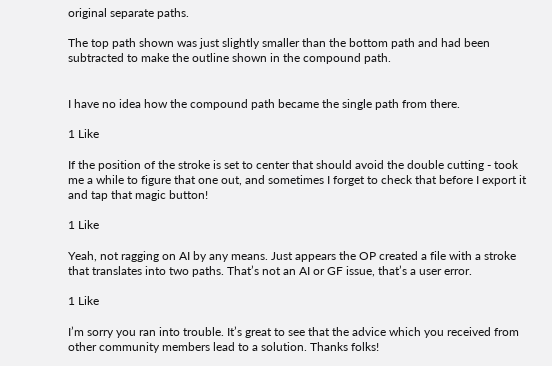original separate paths.

The top path shown was just slightly smaller than the bottom path and had been subtracted to make the outline shown in the compound path.


I have no idea how the compound path became the single path from there.

1 Like

If the position of the stroke is set to center that should avoid the double cutting - took me a while to figure that one out, and sometimes I forget to check that before I export it and tap that magic button!

1 Like

Yeah, not ragging on AI by any means. Just appears the OP created a file with a stroke that translates into two paths. That’s not an AI or GF issue, that’s a user error.

1 Like

I’m sorry you ran into trouble. It’s great to see that the advice which you received from other community members lead to a solution. Thanks folks!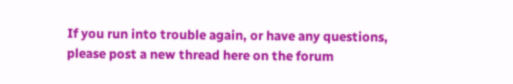If you run into trouble again, or have any questions, please post a new thread here on the forum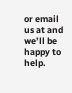or email us at and we’ll be happy to help.